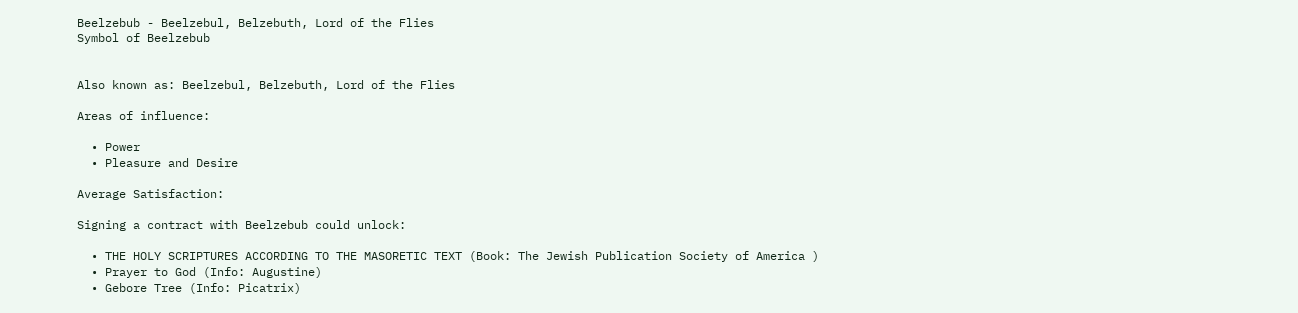Beelzebub - Beelzebul, Belzebuth, Lord of the Flies
Symbol of Beelzebub


Also known as: Beelzebul, Belzebuth, Lord of the Flies

Areas of influence:

  • Power
  • Pleasure and Desire

Average Satisfaction:

Signing a contract with Beelzebub could unlock:

  • THE HOLY SCRIPTURES ACCORDING TO THE MASORETIC TEXT (Book: The Jewish Publication Society of America )
  • Prayer to God (Info: Augustine)
  • Gebore Tree (Info: Picatrix)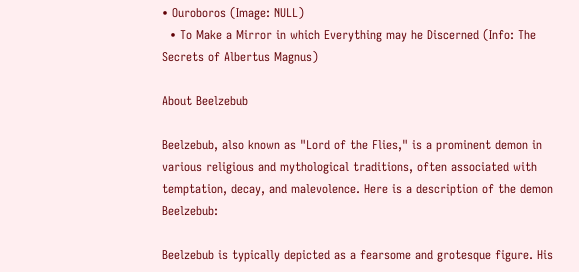• Ouroboros (Image: NULL)
  • To Make a Mirror in which Everything may he Discerned (Info: The Secrets of Albertus Magnus)

About Beelzebub

Beelzebub, also known as "Lord of the Flies," is a prominent demon in various religious and mythological traditions, often associated with temptation, decay, and malevolence. Here is a description of the demon Beelzebub:

Beelzebub is typically depicted as a fearsome and grotesque figure. His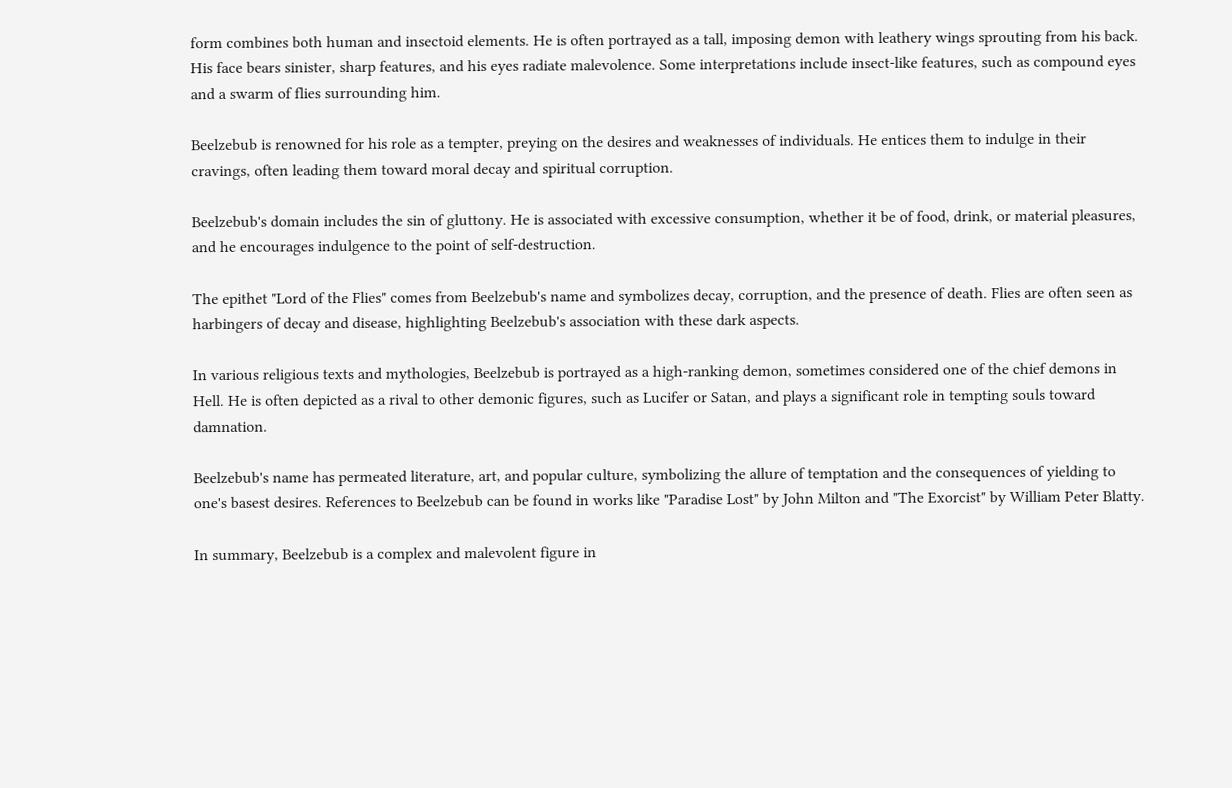form combines both human and insectoid elements. He is often portrayed as a tall, imposing demon with leathery wings sprouting from his back. His face bears sinister, sharp features, and his eyes radiate malevolence. Some interpretations include insect-like features, such as compound eyes and a swarm of flies surrounding him.

Beelzebub is renowned for his role as a tempter, preying on the desires and weaknesses of individuals. He entices them to indulge in their cravings, often leading them toward moral decay and spiritual corruption.

Beelzebub's domain includes the sin of gluttony. He is associated with excessive consumption, whether it be of food, drink, or material pleasures, and he encourages indulgence to the point of self-destruction.

The epithet "Lord of the Flies" comes from Beelzebub's name and symbolizes decay, corruption, and the presence of death. Flies are often seen as harbingers of decay and disease, highlighting Beelzebub's association with these dark aspects.

In various religious texts and mythologies, Beelzebub is portrayed as a high-ranking demon, sometimes considered one of the chief demons in Hell. He is often depicted as a rival to other demonic figures, such as Lucifer or Satan, and plays a significant role in tempting souls toward damnation.

Beelzebub's name has permeated literature, art, and popular culture, symbolizing the allure of temptation and the consequences of yielding to one's basest desires. References to Beelzebub can be found in works like "Paradise Lost" by John Milton and "The Exorcist" by William Peter Blatty.

In summary, Beelzebub is a complex and malevolent figure in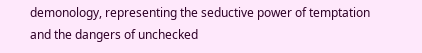demonology, representing the seductive power of temptation and the dangers of unchecked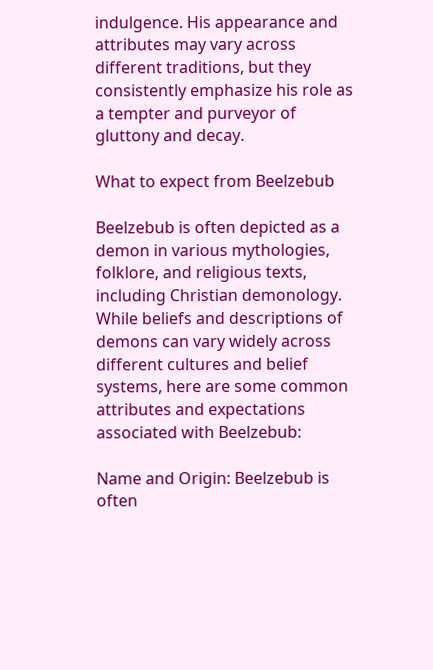indulgence. His appearance and attributes may vary across different traditions, but they consistently emphasize his role as a tempter and purveyor of gluttony and decay.

What to expect from Beelzebub

Beelzebub is often depicted as a demon in various mythologies, folklore, and religious texts, including Christian demonology. While beliefs and descriptions of demons can vary widely across different cultures and belief systems, here are some common attributes and expectations associated with Beelzebub:

Name and Origin: Beelzebub is often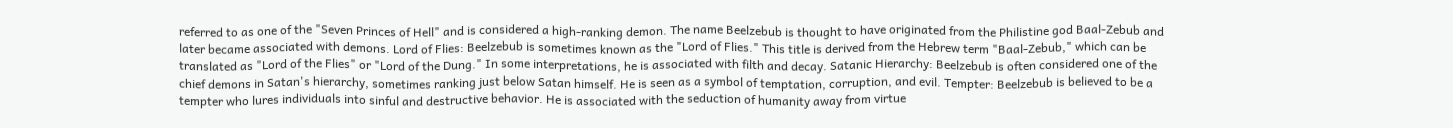referred to as one of the "Seven Princes of Hell" and is considered a high-ranking demon. The name Beelzebub is thought to have originated from the Philistine god Baal-Zebub and later became associated with demons. Lord of Flies: Beelzebub is sometimes known as the "Lord of Flies." This title is derived from the Hebrew term "Baal-Zebub," which can be translated as "Lord of the Flies" or "Lord of the Dung." In some interpretations, he is associated with filth and decay. Satanic Hierarchy: Beelzebub is often considered one of the chief demons in Satan's hierarchy, sometimes ranking just below Satan himself. He is seen as a symbol of temptation, corruption, and evil. Tempter: Beelzebub is believed to be a tempter who lures individuals into sinful and destructive behavior. He is associated with the seduction of humanity away from virtue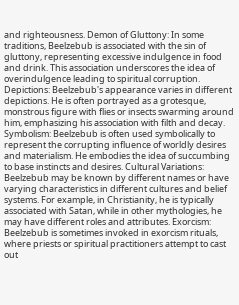and righteousness. Demon of Gluttony: In some traditions, Beelzebub is associated with the sin of gluttony, representing excessive indulgence in food and drink. This association underscores the idea of overindulgence leading to spiritual corruption. Depictions: Beelzebub's appearance varies in different depictions. He is often portrayed as a grotesque, monstrous figure with flies or insects swarming around him, emphasizing his association with filth and decay. Symbolism: Beelzebub is often used symbolically to represent the corrupting influence of worldly desires and materialism. He embodies the idea of succumbing to base instincts and desires. Cultural Variations: Beelzebub may be known by different names or have varying characteristics in different cultures and belief systems. For example, in Christianity, he is typically associated with Satan, while in other mythologies, he may have different roles and attributes. Exorcism: Beelzebub is sometimes invoked in exorcism rituals, where priests or spiritual practitioners attempt to cast out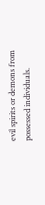evil spirits or demons from possessed individuals.